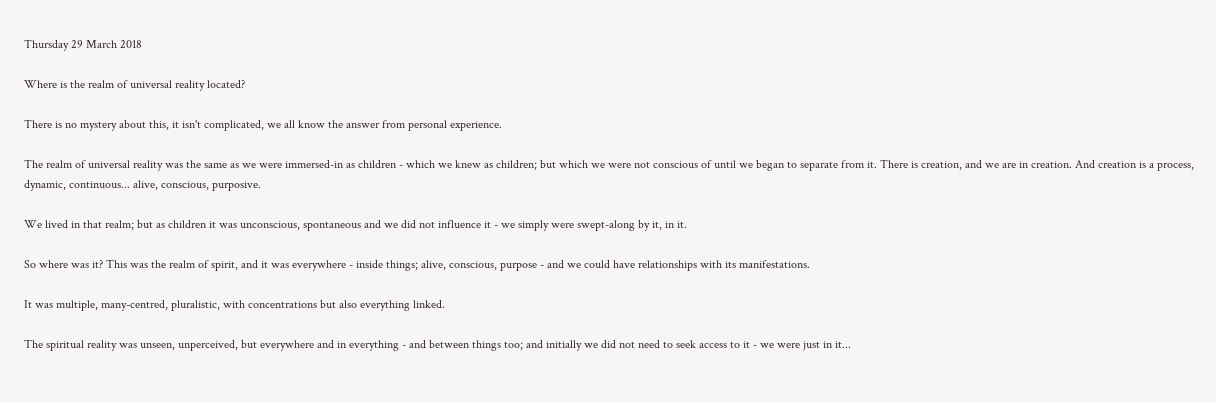Thursday 29 March 2018

Where is the realm of universal reality located?

There is no mystery about this, it isn't complicated, we all know the answer from personal experience.

The realm of universal reality was the same as we were immersed-in as children - which we knew as children; but which we were not conscious of until we began to separate from it. There is creation, and we are in creation. And creation is a process, dynamic, continuous... alive, conscious, purposive.

We lived in that realm; but as children it was unconscious, spontaneous and we did not influence it - we simply were swept-along by it, in it.

So where was it? This was the realm of spirit, and it was everywhere - inside things; alive, conscious, purpose - and we could have relationships with its manifestations.

It was multiple, many-centred, pluralistic, with concentrations but also everything linked.

The spiritual reality was unseen, unperceived, but everywhere and in everything - and between things too; and initially we did not need to seek access to it - we were just in it...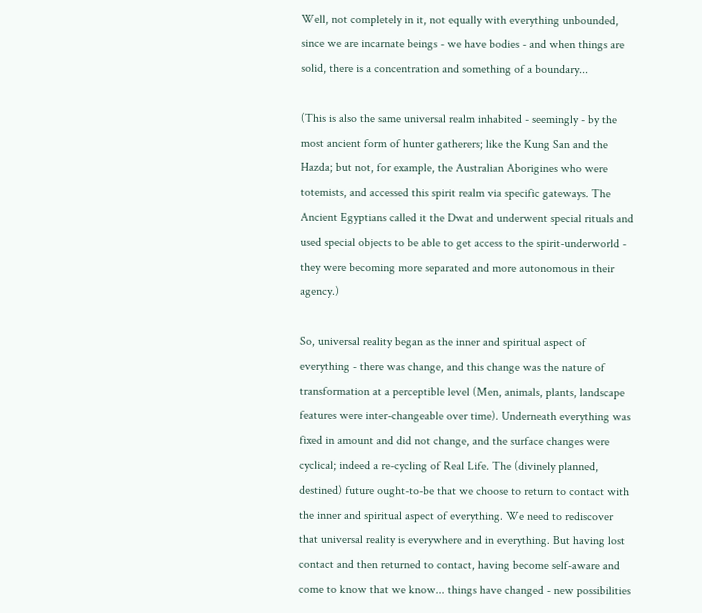Well, not completely in it, not equally with everything unbounded, since we are incarnate beings - we have bodies - and when things are solid, there is a concentration and something of a boundary...

(This is also the same universal realm inhabited - seemingly - by the most ancient form of hunter gatherers; like the Kung San and the Hazda; but not, for example, the Australian Aborigines who were totemists, and accessed this spirit realm via specific gateways. The Ancient Egyptians called it the Dwat and underwent special rituals and used special objects to be able to get access to the spirit-underworld - they were becoming more separated and more autonomous in their agency.)

So, universal reality began as the inner and spiritual aspect of everything - there was change, and this change was the nature of transformation at a perceptible level (Men, animals, plants, landscape features were inter-changeable over time). Underneath everything was fixed in amount and did not change, and the surface changes were cyclical; indeed a re-cycling of Real Life. The (divinely planned, destined) future ought-to-be that we choose to return to contact with the inner and spiritual aspect of everything. We need to rediscover that universal reality is everywhere and in everything. But having lost contact and then returned to contact, having become self-aware and come to know that we know... things have changed - new possibilities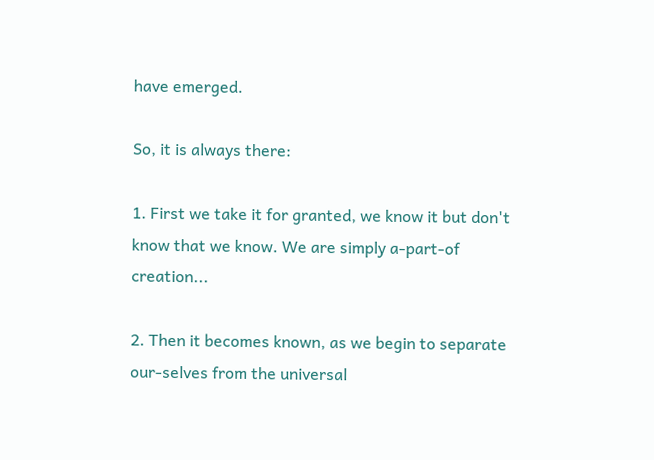have emerged.

So, it is always there:

1. First we take it for granted, we know it but don't know that we know. We are simply a-part-of creation...

2. Then it becomes known, as we begin to separate our-selves from the universal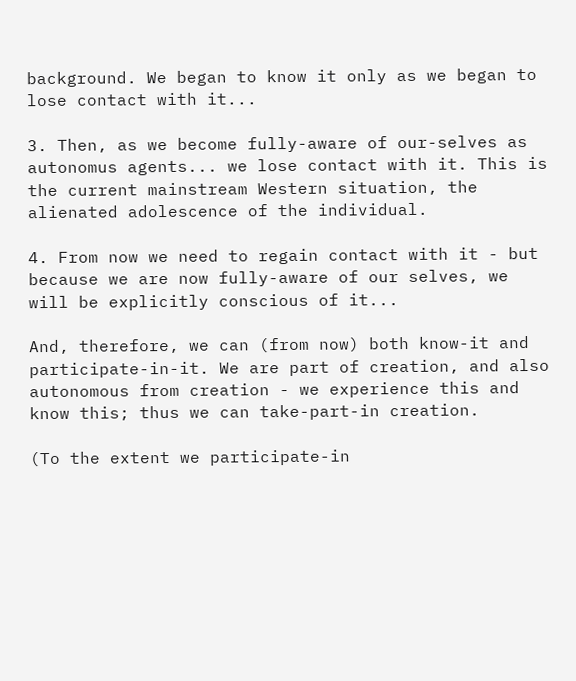background. We began to know it only as we began to lose contact with it...

3. Then, as we become fully-aware of our-selves as autonomus agents... we lose contact with it. This is the current mainstream Western situation, the alienated adolescence of the individual.

4. From now we need to regain contact with it - but because we are now fully-aware of our selves, we will be explicitly conscious of it...

And, therefore, we can (from now) both know-it and participate-in-it. We are part of creation, and also autonomous from creation - we experience this and know this; thus we can take-part-in creation.

(To the extent we participate-in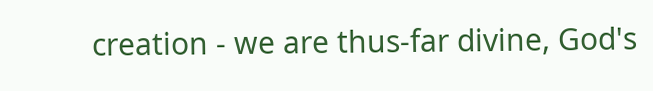creation - we are thus-far divine, God's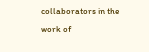collaborators in the work of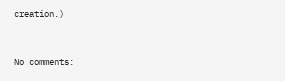creation.)


No comments: